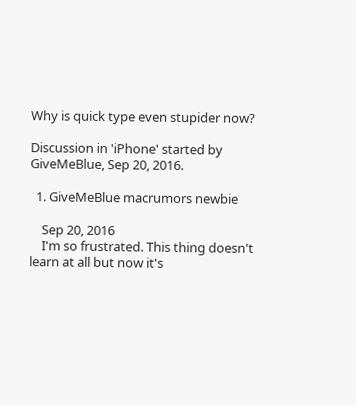Why is quick type even stupider now?

Discussion in 'iPhone' started by GiveMeBlue, Sep 20, 2016.

  1. GiveMeBlue macrumors newbie

    Sep 20, 2016
    I'm so frustrated. This thing doesn't learn at all but now it's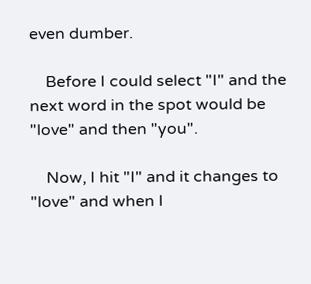even dumber.

    Before I could select "I" and the next word in the spot would be "love" and then "you".

    Now, I hit "I" and it changes to "love" and when I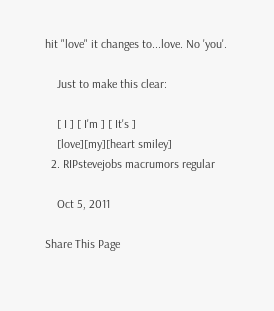hit "love" it changes to...love. No 'you'.

    Just to make this clear:

    [ I ] [ I'm ] [ It's ]
    [love][my][heart smiley]
  2. RIPstevejobs macrumors regular

    Oct 5, 2011

Share This Page